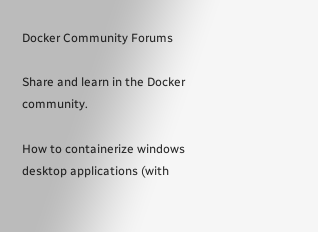Docker Community Forums

Share and learn in the Docker community.

How to containerize windows desktop applications (with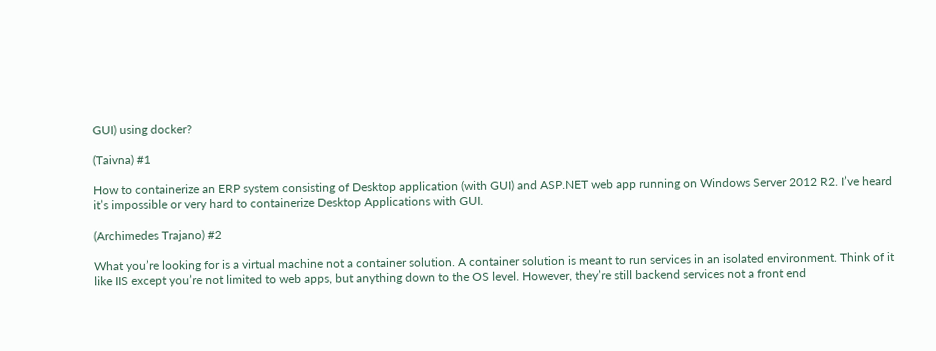GUI) using docker?

(Taivna) #1

How to containerize an ERP system consisting of Desktop application (with GUI) and ASP.NET web app running on Windows Server 2012 R2. I’ve heard it’s impossible or very hard to containerize Desktop Applications with GUI.

(Archimedes Trajano) #2

What you’re looking for is a virtual machine not a container solution. A container solution is meant to run services in an isolated environment. Think of it like IIS except you’re not limited to web apps, but anything down to the OS level. However, they’re still backend services not a front end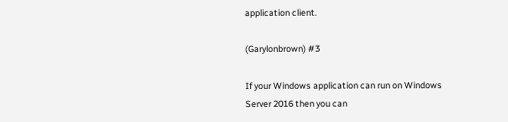application client.

(Garylonbrown) #3

If your Windows application can run on Windows Server 2016 then you can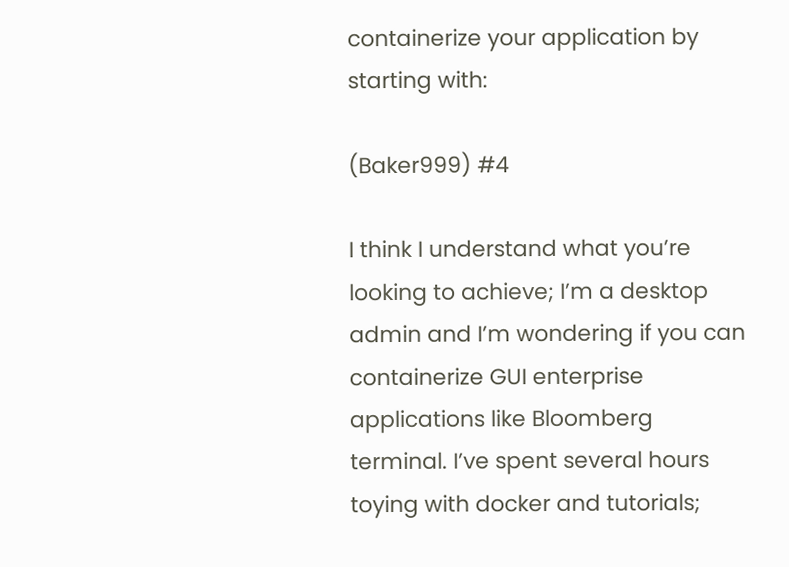containerize your application by starting with:

(Baker999) #4

I think I understand what you’re looking to achieve; I’m a desktop admin and I’m wondering if you can containerize GUI enterprise applications like Bloomberg terminal. I’ve spent several hours toying with docker and tutorials;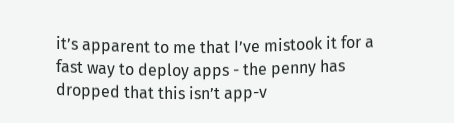it’s apparent to me that I’ve mistook it for a fast way to deploy apps - the penny has dropped that this isn’t app-v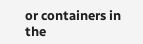or containers in the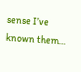sense I’ve known them…